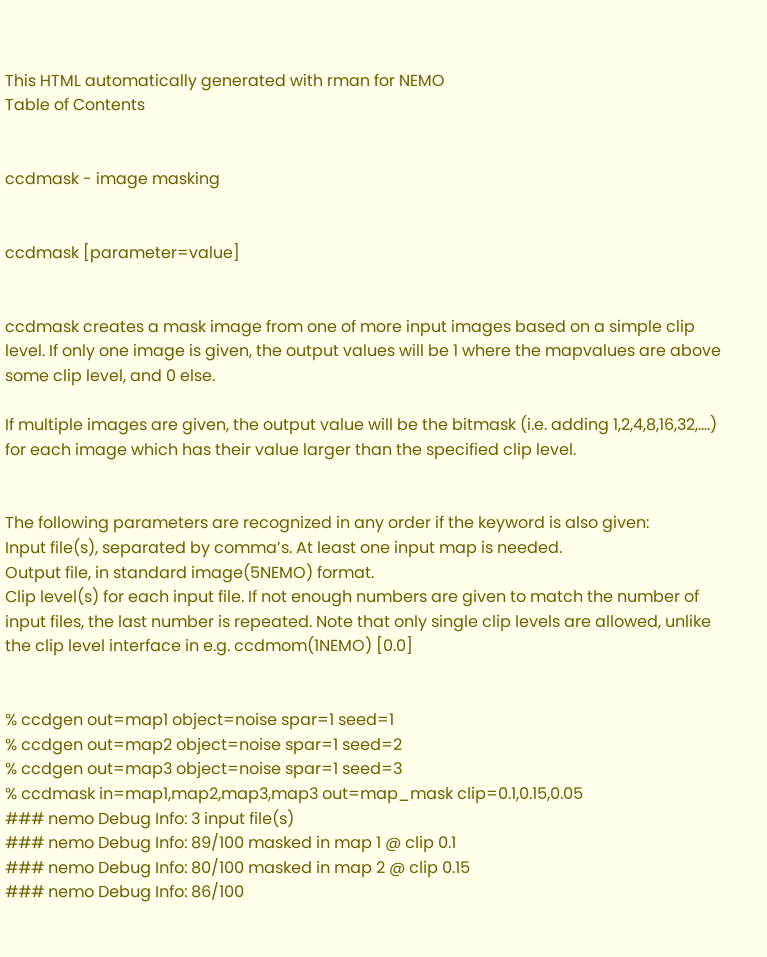This HTML automatically generated with rman for NEMO
Table of Contents


ccdmask - image masking


ccdmask [parameter=value]


ccdmask creates a mask image from one of more input images based on a simple clip level. If only one image is given, the output values will be 1 where the mapvalues are above some clip level, and 0 else.

If multiple images are given, the output value will be the bitmask (i.e. adding 1,2,4,8,16,32,....) for each image which has their value larger than the specified clip level.


The following parameters are recognized in any order if the keyword is also given:
Input file(s), separated by comma’s. At least one input map is needed.
Output file, in standard image(5NEMO) format.
Clip level(s) for each input file. If not enough numbers are given to match the number of input files, the last number is repeated. Note that only single clip levels are allowed, unlike the clip level interface in e.g. ccdmom(1NEMO) [0.0]


% ccdgen out=map1 object=noise spar=1 seed=1
% ccdgen out=map2 object=noise spar=1 seed=2
% ccdgen out=map3 object=noise spar=1 seed=3
% ccdmask in=map1,map2,map3,map3 out=map_mask clip=0.1,0.15,0.05
### nemo Debug Info: 3 input file(s)
### nemo Debug Info: 89/100 masked in map 1 @ clip 0.1
### nemo Debug Info: 80/100 masked in map 2 @ clip 0.15
### nemo Debug Info: 86/100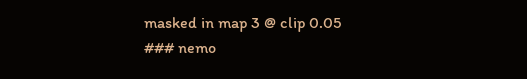masked in map 3 @ clip 0.05
### nemo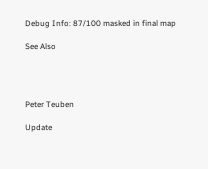Debug Info: 87/100 masked in final map

See Also




Peter Teuben

Update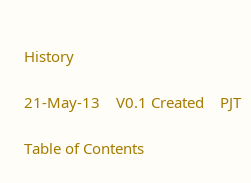History

21-May-13    V0.1 Created    PJT

Table of Contents